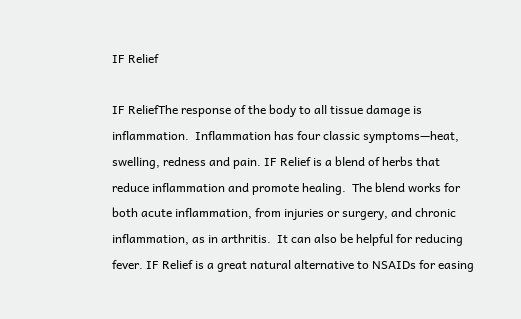IF Relief

IF ReliefThe response of the body to all tissue damage is inflammation.  Inflammation has four classic symptoms—heat, swelling, redness and pain. IF Relief is a blend of herbs that reduce inflammation and promote healing.  The blend works for both acute inflammation, from injuries or surgery, and chronic inflammation, as in arthritis.  It can also be helpful for reducing fever. IF Relief is a great natural alternative to NSAIDs for easing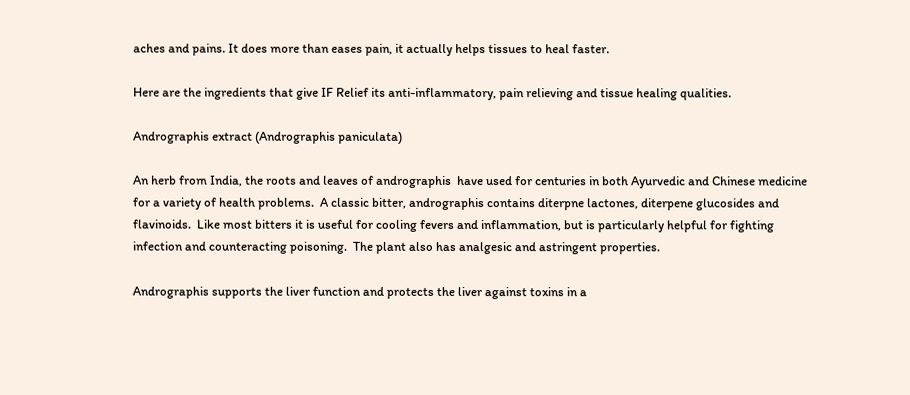aches and pains. It does more than eases pain, it actually helps tissues to heal faster.

Here are the ingredients that give IF Relief its anti-inflammatory, pain relieving and tissue healing qualities.

Andrographis extract (Andrographis paniculata)

An herb from India, the roots and leaves of andrographis  have used for centuries in both Ayurvedic and Chinese medicine for a variety of health problems.  A classic bitter, andrographis contains diterpne lactones, diterpene glucosides and flavinoids.  Like most bitters it is useful for cooling fevers and inflammation, but is particularly helpful for fighting infection and counteracting poisoning.  The plant also has analgesic and astringent properties.

Andrographis supports the liver function and protects the liver against toxins in a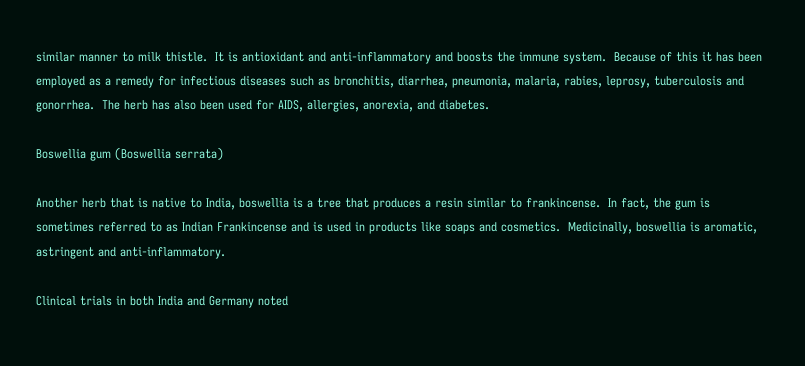similar manner to milk thistle.  It is antioxidant and anti-inflammatory and boosts the immune system.  Because of this it has been employed as a remedy for infectious diseases such as bronchitis, diarrhea, pneumonia, malaria, rabies, leprosy, tuberculosis and gonorrhea.  The herb has also been used for AIDS, allergies, anorexia, and diabetes.

Boswellia gum (Boswellia serrata)

Another herb that is native to India, boswellia is a tree that produces a resin similar to frankincense.  In fact, the gum is sometimes referred to as Indian Frankincense and is used in products like soaps and cosmetics.  Medicinally, boswellia is aromatic, astringent and anti-inflammatory.

Clinical trials in both India and Germany noted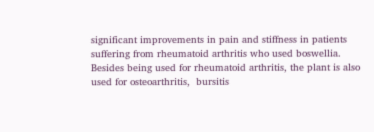significant improvements in pain and stiffness in patients suffering from rheumatoid arthritis who used boswellia.  Besides being used for rheumatoid arthritis, the plant is also used for osteoarthritis,  bursitis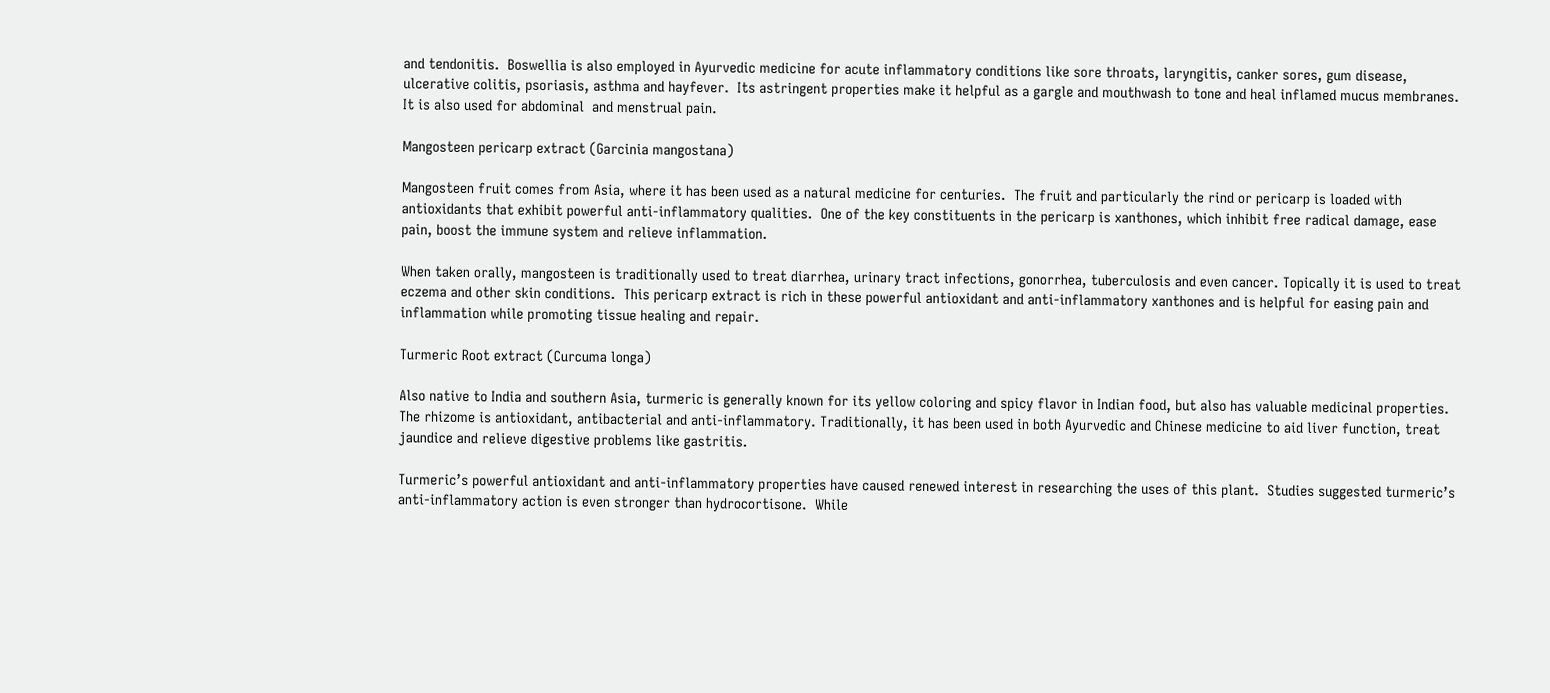and tendonitis.  Boswellia is also employed in Ayurvedic medicine for acute inflammatory conditions like sore throats, laryngitis, canker sores, gum disease, ulcerative colitis, psoriasis, asthma and hayfever.  Its astringent properties make it helpful as a gargle and mouthwash to tone and heal inflamed mucus membranes. It is also used for abdominal  and menstrual pain.

Mangosteen pericarp extract (Garcinia mangostana)

Mangosteen fruit comes from Asia, where it has been used as a natural medicine for centuries.  The fruit and particularly the rind or pericarp is loaded with antioxidants that exhibit powerful anti-inflammatory qualities.  One of the key constituents in the pericarp is xanthones, which inhibit free radical damage, ease pain, boost the immune system and relieve inflammation.

When taken orally, mangosteen is traditionally used to treat diarrhea, urinary tract infections, gonorrhea, tuberculosis and even cancer. Topically it is used to treat eczema and other skin conditions.  This pericarp extract is rich in these powerful antioxidant and anti-inflammatory xanthones and is helpful for easing pain and inflammation while promoting tissue healing and repair.

Turmeric Root extract (Curcuma longa)

Also native to India and southern Asia, turmeric is generally known for its yellow coloring and spicy flavor in Indian food, but also has valuable medicinal properties. The rhizome is antioxidant, antibacterial and anti-inflammatory. Traditionally, it has been used in both Ayurvedic and Chinese medicine to aid liver function, treat jaundice and relieve digestive problems like gastritis.

Turmeric’s powerful antioxidant and anti-inflammatory properties have caused renewed interest in researching the uses of this plant.  Studies suggested turmeric’s anti-inflammatory action is even stronger than hydrocortisone.  While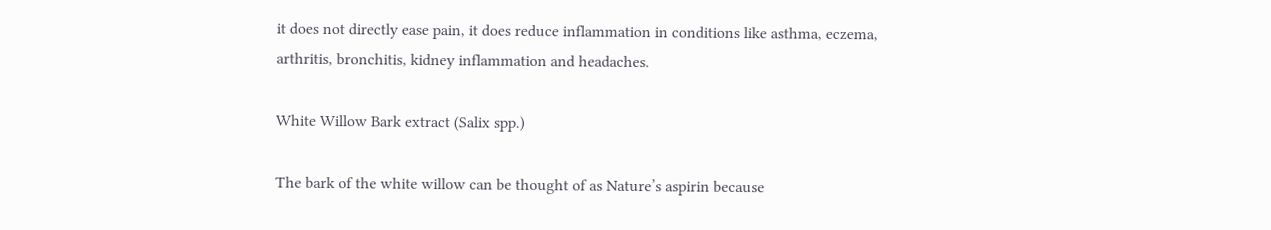it does not directly ease pain, it does reduce inflammation in conditions like asthma, eczema, arthritis, bronchitis, kidney inflammation and headaches.

White Willow Bark extract (Salix spp.)

The bark of the white willow can be thought of as Nature’s aspirin because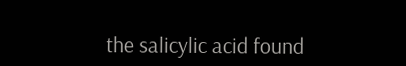the salicylic acid found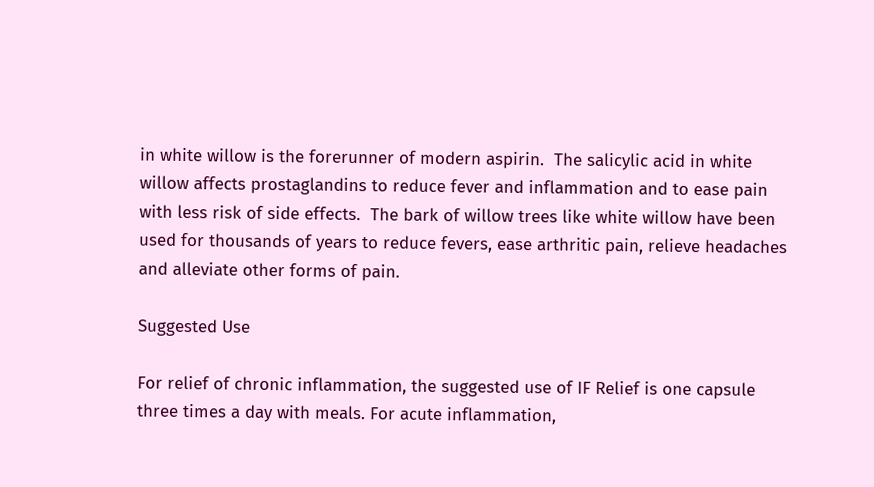in white willow is the forerunner of modern aspirin.  The salicylic acid in white willow affects prostaglandins to reduce fever and inflammation and to ease pain with less risk of side effects.  The bark of willow trees like white willow have been used for thousands of years to reduce fevers, ease arthritic pain, relieve headaches and alleviate other forms of pain.

Suggested Use

For relief of chronic inflammation, the suggested use of IF Relief is one capsule three times a day with meals. For acute inflammation,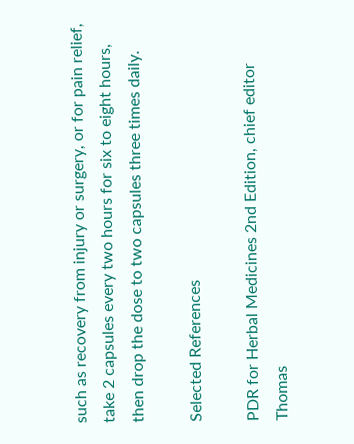such as recovery from injury or surgery, or for pain relief, take 2 capsules every two hours for six to eight hours, then drop the dose to two capsules three times daily.

Selected References

PDR for Herbal Medicines 2nd Edition, chief editor Thomas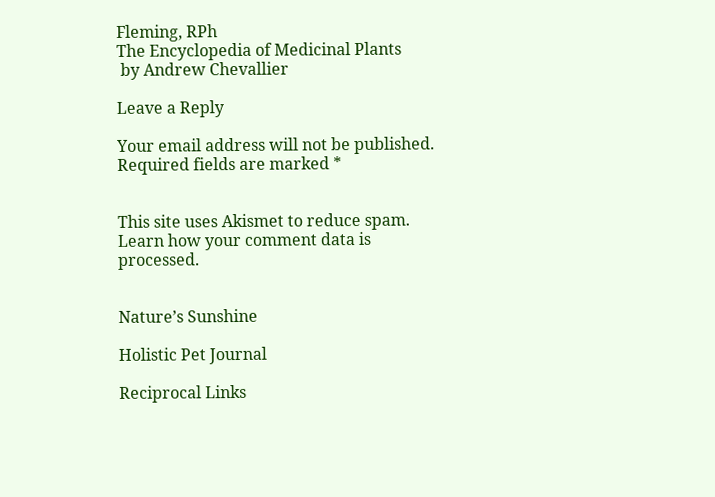Fleming, RPh
The Encyclopedia of Medicinal Plants
 by Andrew Chevallier

Leave a Reply

Your email address will not be published. Required fields are marked *


This site uses Akismet to reduce spam. Learn how your comment data is processed.


Nature’s Sunshine

Holistic Pet Journal

Reciprocal Links